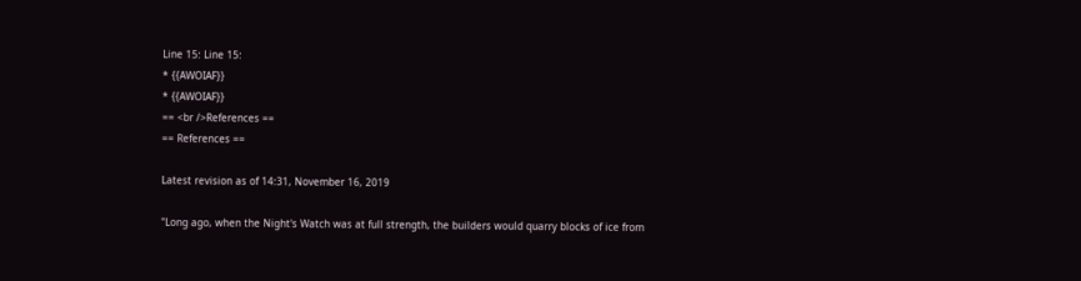Line 15: Line 15:
* {{AWOIAF}}
* {{AWOIAF}}
== <br />References ==
== References ==

Latest revision as of 14:31, November 16, 2019

"Long ago, when the Night's Watch was at full strength, the builders would quarry blocks of ice from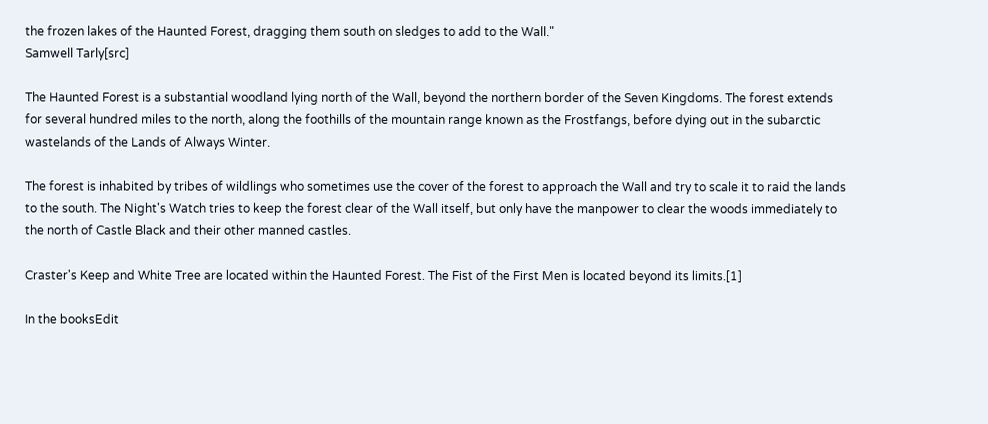the frozen lakes of the Haunted Forest, dragging them south on sledges to add to the Wall."
Samwell Tarly[src]

The Haunted Forest is a substantial woodland lying north of the Wall, beyond the northern border of the Seven Kingdoms. The forest extends for several hundred miles to the north, along the foothills of the mountain range known as the Frostfangs, before dying out in the subarctic wastelands of the Lands of Always Winter.

The forest is inhabited by tribes of wildlings who sometimes use the cover of the forest to approach the Wall and try to scale it to raid the lands to the south. The Night's Watch tries to keep the forest clear of the Wall itself, but only have the manpower to clear the woods immediately to the north of Castle Black and their other manned castles.

Craster's Keep and White Tree are located within the Haunted Forest. The Fist of the First Men is located beyond its limits.[1]

In the booksEdit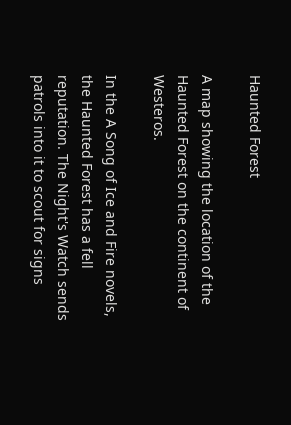Haunted Forest

A map showing the location of the Haunted Forest on the continent of Westeros.

In the A Song of Ice and Fire novels, the Haunted Forest has a fell reputation. The Night's Watch sends patrols into it to scout for signs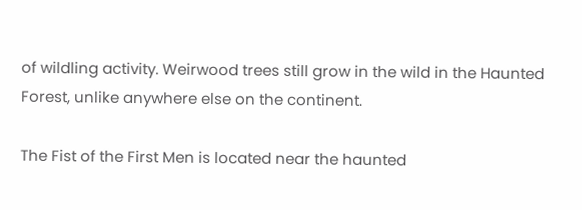of wildling activity. Weirwood trees still grow in the wild in the Haunted Forest, unlike anywhere else on the continent.

The Fist of the First Men is located near the haunted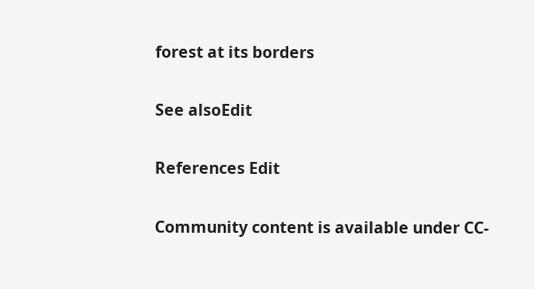forest at its borders

See alsoEdit

References Edit

Community content is available under CC-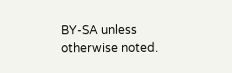BY-SA unless otherwise noted.